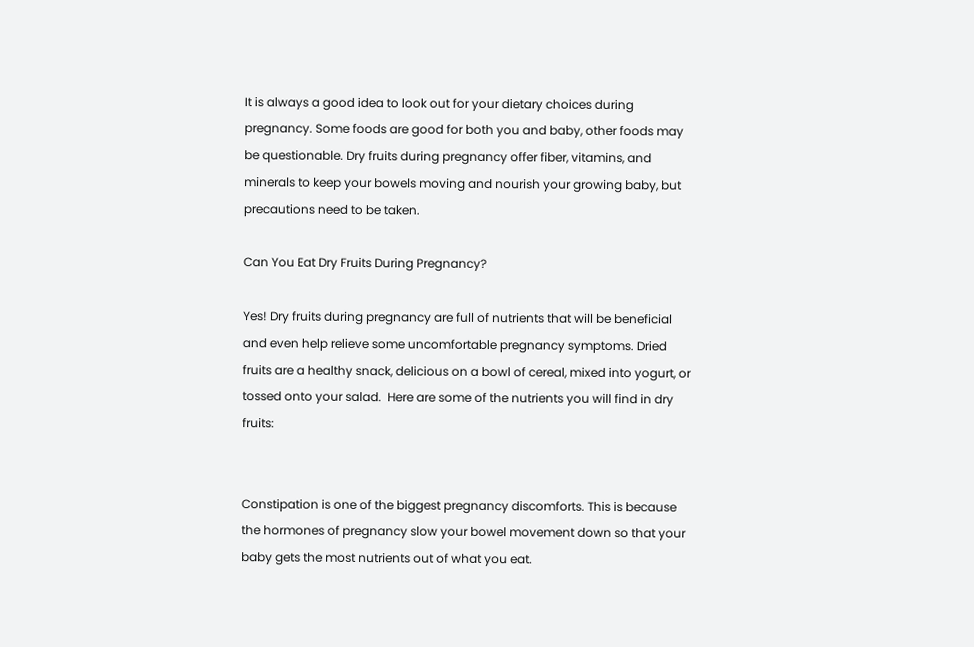It is always a good idea to look out for your dietary choices during pregnancy. Some foods are good for both you and baby, other foods may be questionable. Dry fruits during pregnancy offer fiber, vitamins, and minerals to keep your bowels moving and nourish your growing baby, but precautions need to be taken.

Can You Eat Dry Fruits During Pregnancy?

Yes! Dry fruits during pregnancy are full of nutrients that will be beneficial and even help relieve some uncomfortable pregnancy symptoms. Dried fruits are a healthy snack, delicious on a bowl of cereal, mixed into yogurt, or tossed onto your salad.  Here are some of the nutrients you will find in dry fruits:


Constipation is one of the biggest pregnancy discomforts. This is because the hormones of pregnancy slow your bowel movement down so that your baby gets the most nutrients out of what you eat.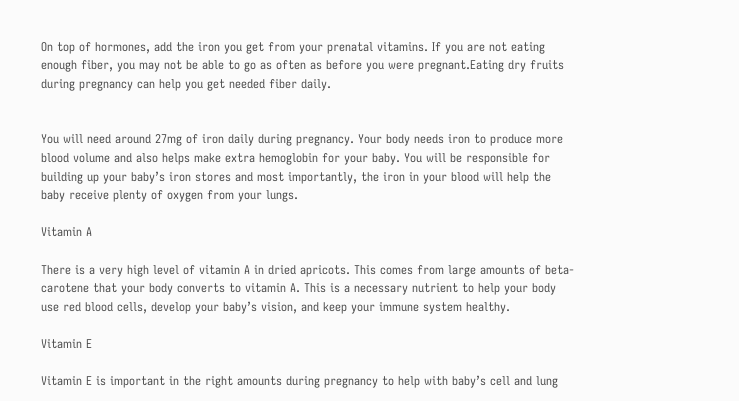On top of hormones, add the iron you get from your prenatal vitamins. If you are not eating enough fiber, you may not be able to go as often as before you were pregnant.Eating dry fruits during pregnancy can help you get needed fiber daily.


You will need around 27mg of iron daily during pregnancy. Your body needs iron to produce more blood volume and also helps make extra hemoglobin for your baby. You will be responsible for building up your baby’s iron stores and most importantly, the iron in your blood will help the baby receive plenty of oxygen from your lungs.

Vitamin A

There is a very high level of vitamin A in dried apricots. This comes from large amounts of beta-carotene that your body converts to vitamin A. This is a necessary nutrient to help your body use red blood cells, develop your baby’s vision, and keep your immune system healthy.

Vitamin E

Vitamin E is important in the right amounts during pregnancy to help with baby’s cell and lung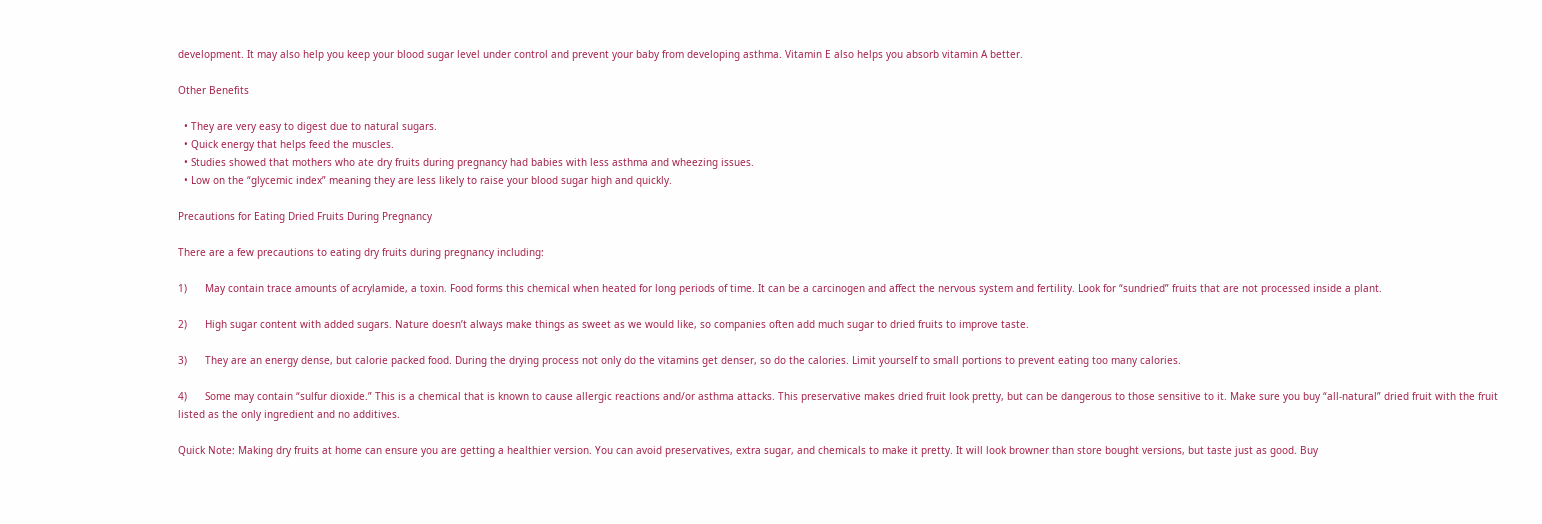development. It may also help you keep your blood sugar level under control and prevent your baby from developing asthma. Vitamin E also helps you absorb vitamin A better.

Other Benefits

  • They are very easy to digest due to natural sugars.
  • Quick energy that helps feed the muscles.
  • Studies showed that mothers who ate dry fruits during pregnancy had babies with less asthma and wheezing issues.
  • Low on the “glycemic index” meaning they are less likely to raise your blood sugar high and quickly.

Precautions for Eating Dried Fruits During Pregnancy

There are a few precautions to eating dry fruits during pregnancy including:

1)      May contain trace amounts of acrylamide, a toxin. Food forms this chemical when heated for long periods of time. It can be a carcinogen and affect the nervous system and fertility. Look for “sundried” fruits that are not processed inside a plant.

2)      High sugar content with added sugars. Nature doesn’t always make things as sweet as we would like, so companies often add much sugar to dried fruits to improve taste.

3)      They are an energy dense, but calorie packed food. During the drying process not only do the vitamins get denser, so do the calories. Limit yourself to small portions to prevent eating too many calories.

4)      Some may contain “sulfur dioxide.” This is a chemical that is known to cause allergic reactions and/or asthma attacks. This preservative makes dried fruit look pretty, but can be dangerous to those sensitive to it. Make sure you buy “all-natural” dried fruit with the fruit listed as the only ingredient and no additives.

Quick Note: Making dry fruits at home can ensure you are getting a healthier version. You can avoid preservatives, extra sugar, and chemicals to make it pretty. It will look browner than store bought versions, but taste just as good. Buy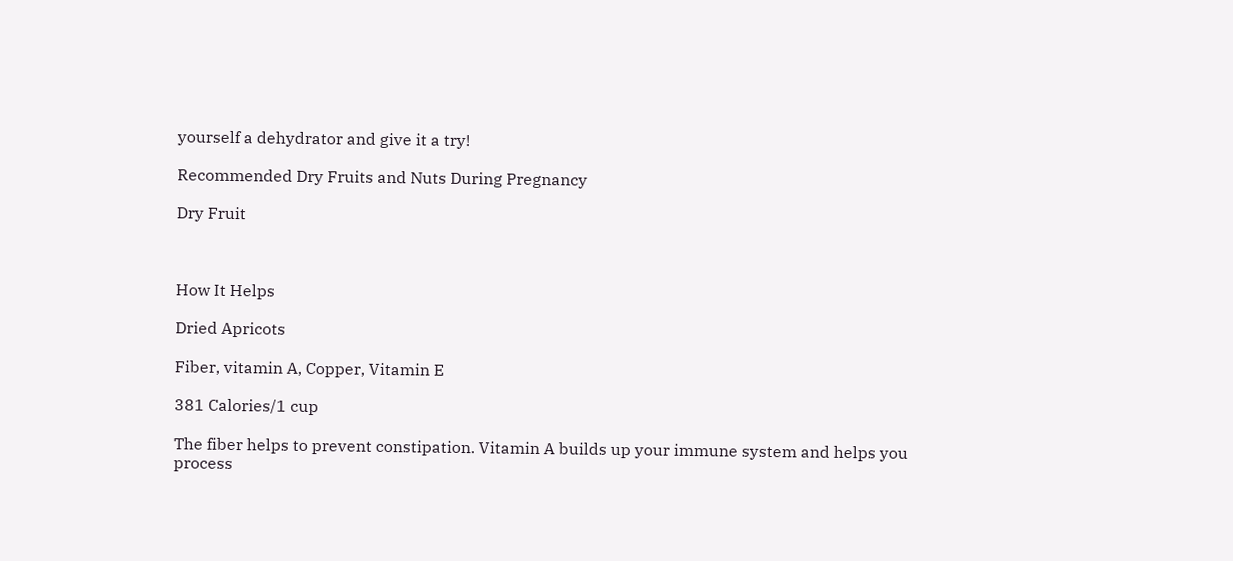yourself a dehydrator and give it a try!

Recommended Dry Fruits and Nuts During Pregnancy

Dry Fruit



How It Helps

Dried Apricots

Fiber, vitamin A, Copper, Vitamin E

381 Calories/1 cup

The fiber helps to prevent constipation. Vitamin A builds up your immune system and helps you process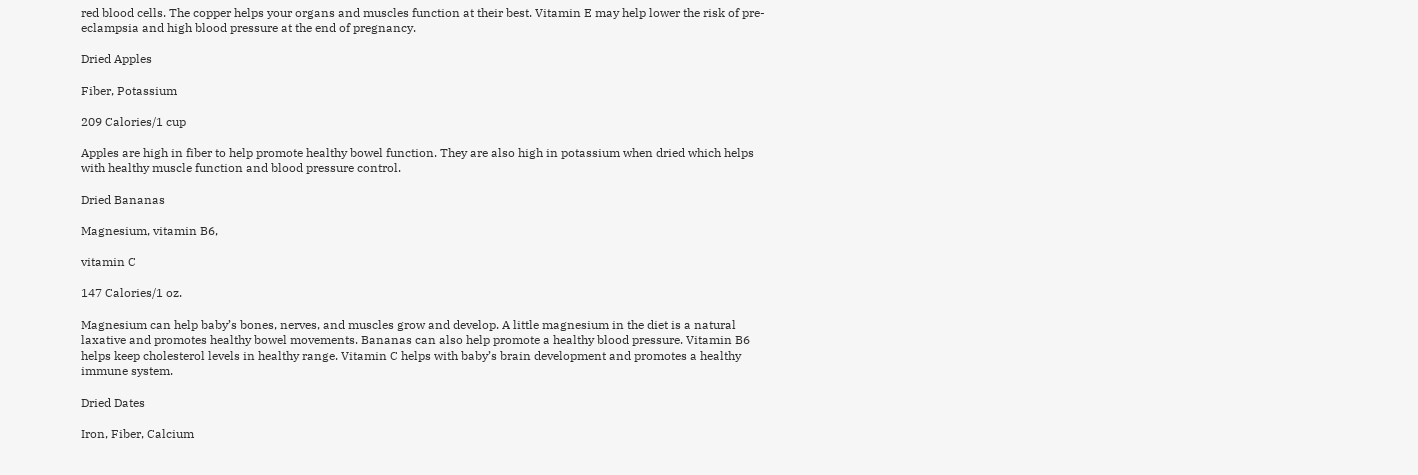red blood cells. The copper helps your organs and muscles function at their best. Vitamin E may help lower the risk of pre-eclampsia and high blood pressure at the end of pregnancy.

Dried Apples

Fiber, Potassium

209 Calories/1 cup

Apples are high in fiber to help promote healthy bowel function. They are also high in potassium when dried which helps with healthy muscle function and blood pressure control.

Dried Bananas

Magnesium, vitamin B6,

vitamin C

147 Calories/1 oz.

Magnesium can help baby’s bones, nerves, and muscles grow and develop. A little magnesium in the diet is a natural laxative and promotes healthy bowel movements. Bananas can also help promote a healthy blood pressure. Vitamin B6 helps keep cholesterol levels in healthy range. Vitamin C helps with baby’s brain development and promotes a healthy immune system.

Dried Dates

Iron, Fiber, Calcium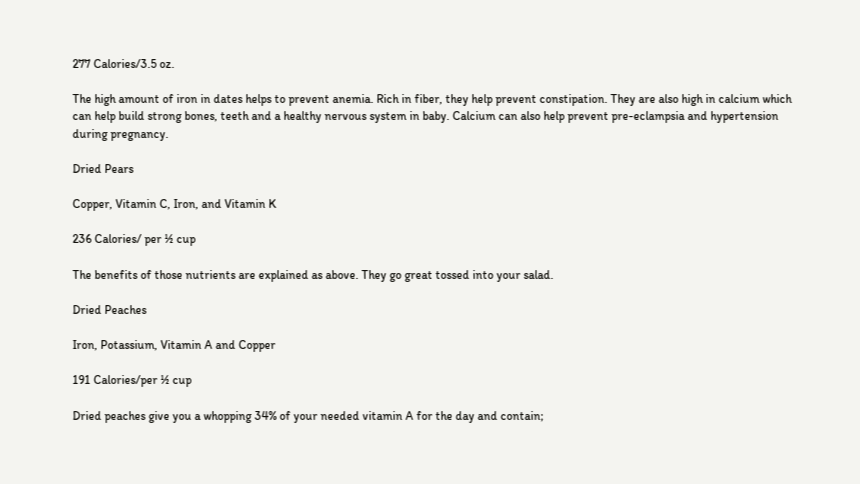277 Calories/3.5 oz.

The high amount of iron in dates helps to prevent anemia. Rich in fiber, they help prevent constipation. They are also high in calcium which can help build strong bones, teeth and a healthy nervous system in baby. Calcium can also help prevent pre-eclampsia and hypertension during pregnancy.

Dried Pears

Copper, Vitamin C, Iron, and Vitamin K

236 Calories/ per ½ cup

The benefits of those nutrients are explained as above. They go great tossed into your salad.

Dried Peaches

Iron, Potassium, Vitamin A and Copper

191 Calories/per ½ cup

Dried peaches give you a whopping 34% of your needed vitamin A for the day and contain;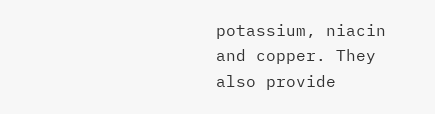potassium, niacin and copper. They also provide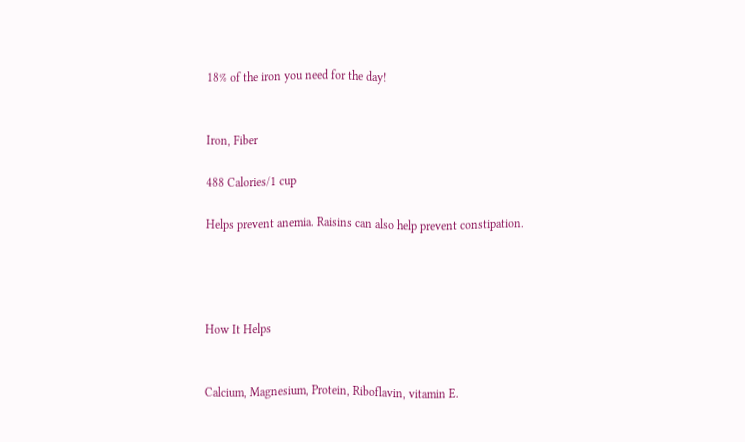18% of the iron you need for the day!


Iron, Fiber

488 Calories/1 cup

Helps prevent anemia. Raisins can also help prevent constipation.




How It Helps


Calcium, Magnesium, Protein, Riboflavin, vitamin E.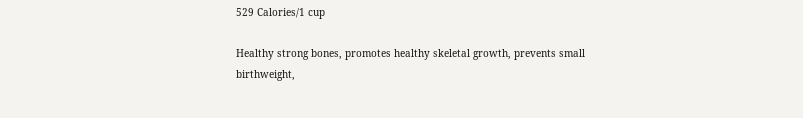529 Calories/1 cup

Healthy strong bones, promotes healthy skeletal growth, prevents small birthweight,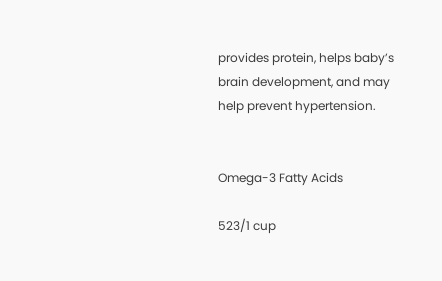provides protein, helps baby’s brain development, and may help prevent hypertension.


Omega-3 Fatty Acids

523/1 cup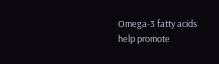Omega-3 fatty acids help promote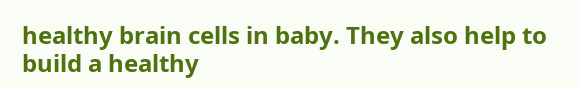healthy brain cells in baby. They also help to build a healthy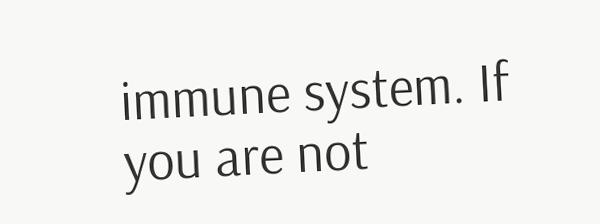immune system. If you are not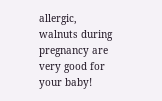allergic, walnuts during pregnancy are very good for your baby!